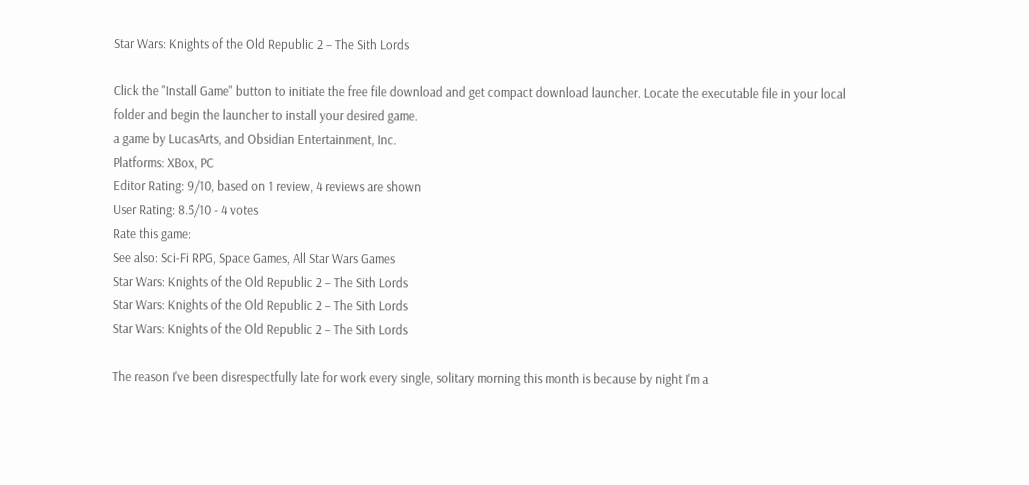Star Wars: Knights of the Old Republic 2 – The Sith Lords

Click the "Install Game" button to initiate the free file download and get compact download launcher. Locate the executable file in your local folder and begin the launcher to install your desired game.
a game by LucasArts, and Obsidian Entertainment, Inc.
Platforms: XBox, PC
Editor Rating: 9/10, based on 1 review, 4 reviews are shown
User Rating: 8.5/10 - 4 votes
Rate this game:
See also: Sci-Fi RPG, Space Games, All Star Wars Games
Star Wars: Knights of the Old Republic 2 – The Sith Lords
Star Wars: Knights of the Old Republic 2 – The Sith Lords
Star Wars: Knights of the Old Republic 2 – The Sith Lords

The reason I've been disrespectfully late for work every single, solitary morning this month is because by night I'm a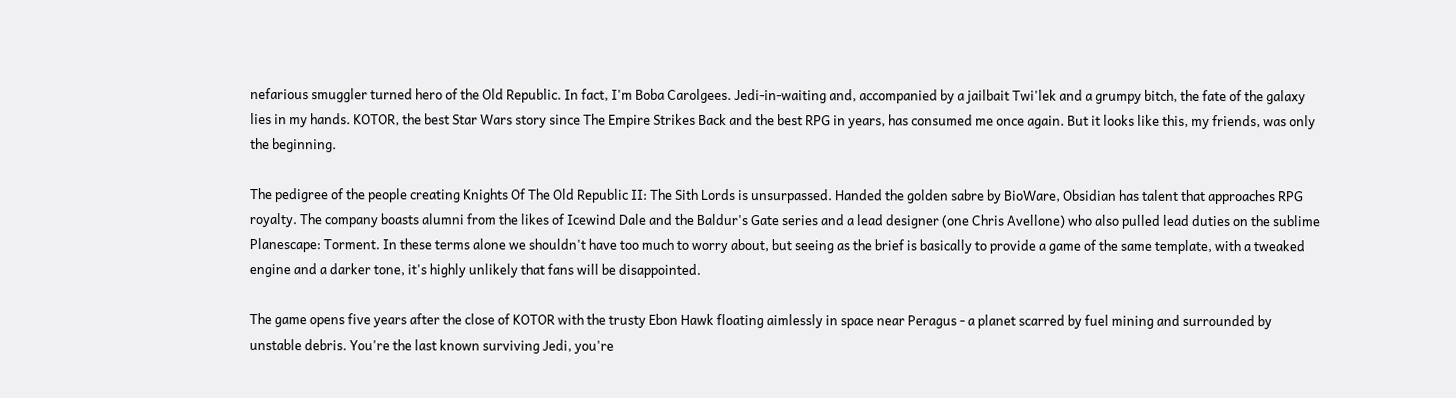nefarious smuggler turned hero of the Old Republic. In fact, I'm Boba Carolgees. Jedi-in-waiting and, accompanied by a jailbait Twi'lek and a grumpy bitch, the fate of the galaxy lies in my hands. KOTOR, the best Star Wars story since The Empire Strikes Back and the best RPG in years, has consumed me once again. But it looks like this, my friends, was only the beginning.

The pedigree of the people creating Knights Of The Old Republic II: The Sith Lords is unsurpassed. Handed the golden sabre by BioWare, Obsidian has talent that approaches RPG royalty. The company boasts alumni from the likes of Icewind Dale and the Baldur's Gate series and a lead designer (one Chris Avellone) who also pulled lead duties on the sublime Planescape: Torment. In these terms alone we shouldn't have too much to worry about, but seeing as the brief is basically to provide a game of the same template, with a tweaked engine and a darker tone, it's highly unlikely that fans will be disappointed.

The game opens five years after the close of KOTOR with the trusty Ebon Hawk floating aimlessly in space near Peragus - a planet scarred by fuel mining and surrounded by unstable debris. You're the last known surviving Jedi, you're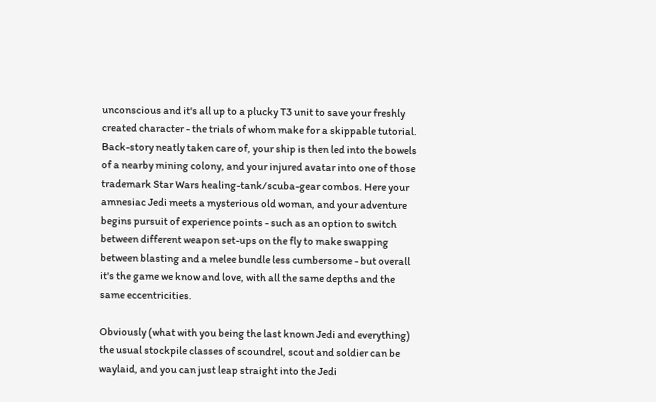unconscious and it's all up to a plucky T3 unit to save your freshly created character - the trials of whom make for a skippable tutorial. Back-story neatly taken care of, your ship is then led into the bowels of a nearby mining colony, and your injured avatar into one of those trademark Star Wars healing-tank/scuba-gear combos. Here your amnesiac Jedi meets a mysterious old woman, and your adventure begins pursuit of experience points - such as an option to switch between different weapon set-ups on the fly to make swapping between blasting and a melee bundle less cumbersome - but overall it's the game we know and love, with all the same depths and the same eccentricities.

Obviously (what with you being the last known Jedi and everything) the usual stockpile classes of scoundrel, scout and soldier can be waylaid, and you can just leap straight into the Jedi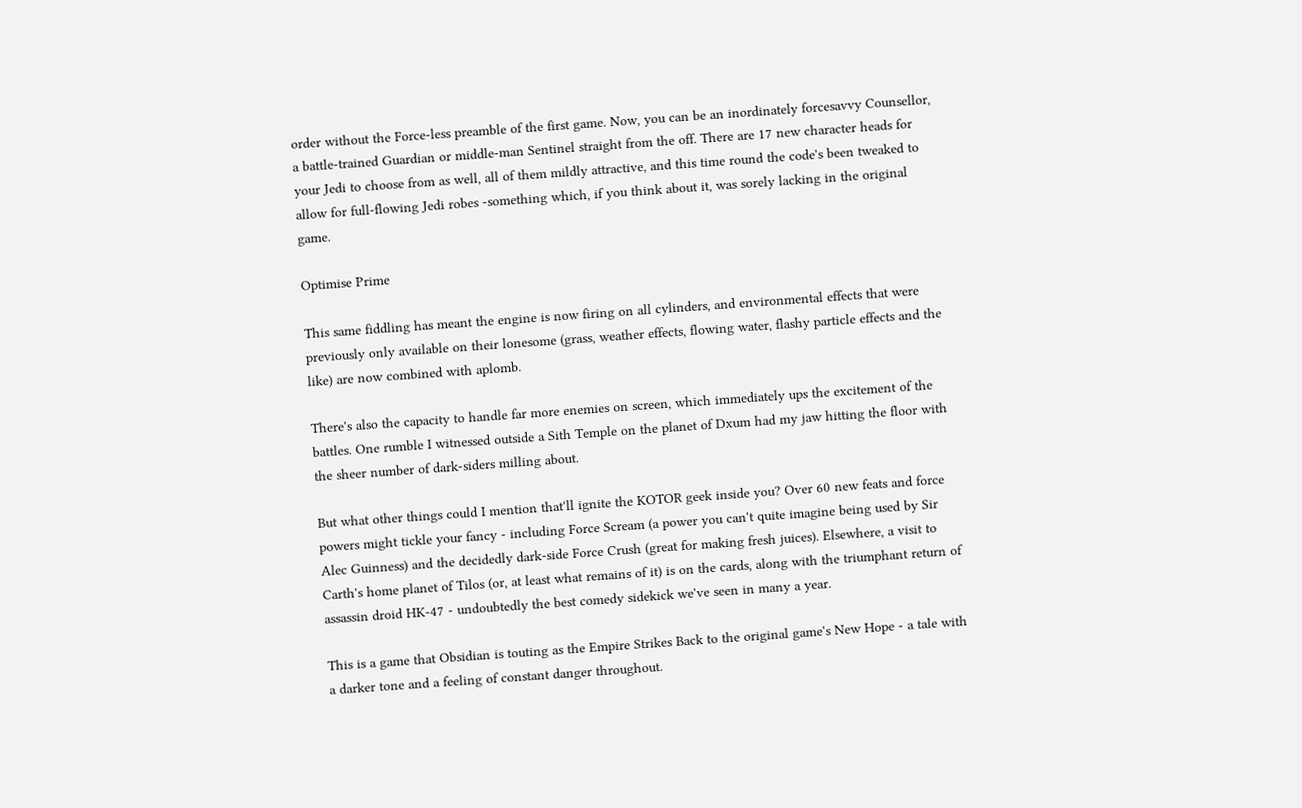order without the Force-less preamble of the first game. Now, you can be an inordinately forcesavvy Counsellor, a battle-trained Guardian or middle-man Sentinel straight from the off. There are 17 new character heads for your Jedi to choose from as well, all of them mildly attractive, and this time round the code's been tweaked to allow for full-flowing Jedi robes -something which, if you think about it, was sorely lacking in the original game.

Optimise Prime

This same fiddling has meant the engine is now firing on all cylinders, and environmental effects that were previously only available on their lonesome (grass, weather effects, flowing water, flashy particle effects and the like) are now combined with aplomb.

There's also the capacity to handle far more enemies on screen, which immediately ups the excitement of the battles. One rumble I witnessed outside a Sith Temple on the planet of Dxum had my jaw hitting the floor with the sheer number of dark-siders milling about.

But what other things could I mention that'll ignite the KOTOR geek inside you? Over 60 new feats and force powers might tickle your fancy - including Force Scream (a power you can't quite imagine being used by Sir Alec Guinness) and the decidedly dark-side Force Crush (great for making fresh juices). Elsewhere, a visit to Carth's home planet of Tilos (or, at least what remains of it) is on the cards, along with the triumphant return of assassin droid HK-47 - undoubtedly the best comedy sidekick we've seen in many a year.

This is a game that Obsidian is touting as the Empire Strikes Back to the original game's New Hope - a tale with a darker tone and a feeling of constant danger throughout.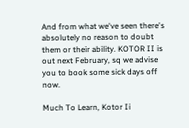And from what we've seen there's absolutely no reason to doubt them or their ability. KOTOR II is out next February, sq we advise you to book some sick days off now.

Much To Learn, Kotor Ii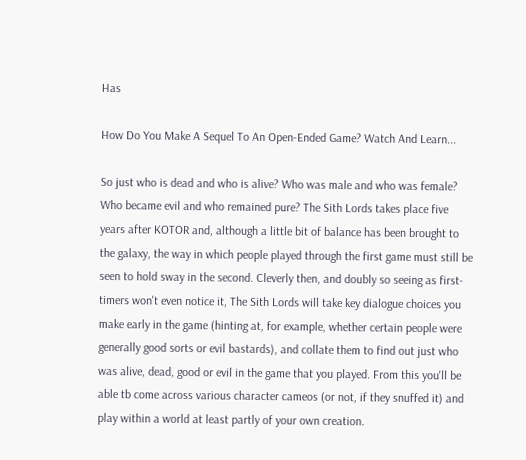Has

How Do You Make A Sequel To An Open-Ended Game? Watch And Learn...

So just who is dead and who is alive? Who was male and who was female? Who became evil and who remained pure? The Sith Lords takes place five years after KOTOR and, although a little bit of balance has been brought to the galaxy, the way in which people played through the first game must still be seen to hold sway in the second. Cleverly then, and doubly so seeing as first-timers won't even notice it, The Sith Lords will take key dialogue choices you make early in the game (hinting at, for example, whether certain people were generally good sorts or evil bastards), and collate them to find out just who was alive, dead, good or evil in the game that you played. From this you'll be able tb come across various character cameos (or not, if they snuffed it) and play within a world at least partly of your own creation.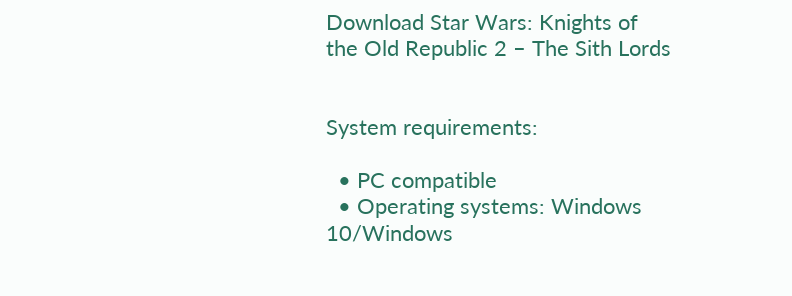Download Star Wars: Knights of the Old Republic 2 – The Sith Lords


System requirements:

  • PC compatible
  • Operating systems: Windows 10/Windows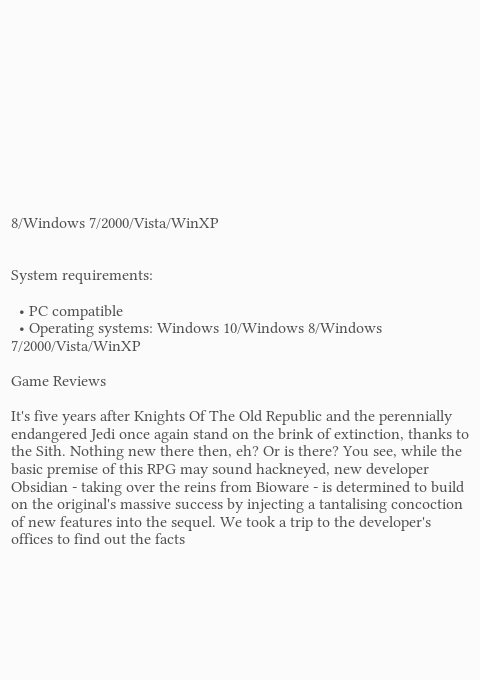8/Windows 7/2000/Vista/WinXP


System requirements:

  • PC compatible
  • Operating systems: Windows 10/Windows 8/Windows 7/2000/Vista/WinXP

Game Reviews

It's five years after Knights Of The Old Republic and the perennially endangered Jedi once again stand on the brink of extinction, thanks to the Sith. Nothing new there then, eh? Or is there? You see, while the basic premise of this RPG may sound hackneyed, new developer Obsidian - taking over the reins from Bioware - is determined to build on the original's massive success by injecting a tantalising concoction of new features into the sequel. We took a trip to the developer's offices to find out the facts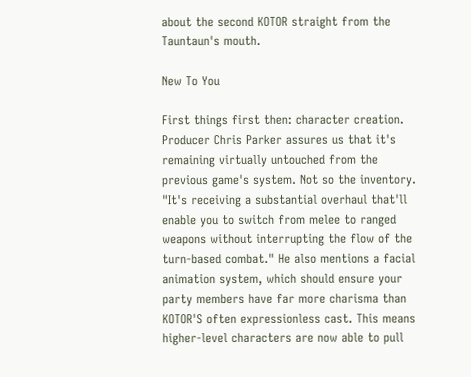about the second KOTOR straight from the Tauntaun's mouth.

New To You

First things first then: character creation. Producer Chris Parker assures us that it's remaining virtually untouched from the previous game's system. Not so the inventory. "It's receiving a substantial overhaul that'll enable you to switch from melee to ranged weapons without interrupting the flow of the turn-based combat." He also mentions a facial animation system, which should ensure your party members have far more charisma than KOTOR'S often expressionless cast. This means higher-level characters are now able to pull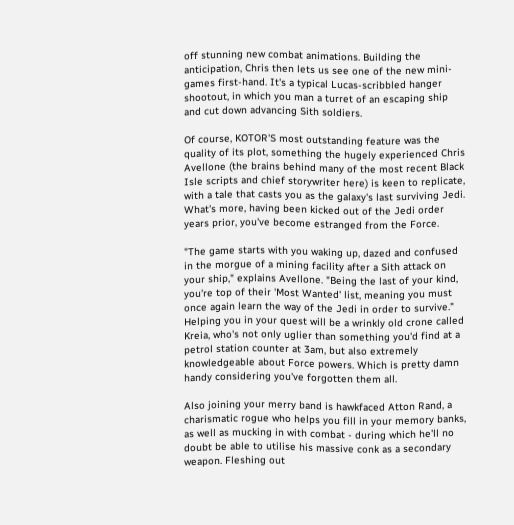off stunning new combat animations. Building the anticipation, Chris then lets us see one of the new mini-games first-hand. It's a typical Lucas-scribbled hanger shootout, in which you man a turret of an escaping ship and cut down advancing Sith soldiers.

Of course, KOTOR'S most outstanding feature was the quality of its plot, something the hugely experienced Chris Avellone (the brains behind many of the most recent Black Isle scripts and chief storywriter here) is keen to replicate, with a tale that casts you as the galaxy's last surviving Jedi. What's more, having been kicked out of the Jedi order years prior, you've become estranged from the Force.

"The game starts with you waking up, dazed and confused in the morgue of a mining facility after a Sith attack on your ship," explains Avellone. "Being the last of your kind, you're top of their 'Most Wanted' list, meaning you must once again learn the way of the Jedi in order to survive." Helping you in your quest will be a wrinkly old crone called Kreia, who's not only uglier than something you'd find at a petrol station counter at 3am, but also extremely knowledgeable about Force powers. Which is pretty damn handy considering you've forgotten them all.

Also joining your merry band is hawkfaced Atton Rand, a charismatic rogue who helps you fill in your memory banks, as well as mucking in with combat - during which he'll no doubt be able to utilise his massive conk as a secondary weapon. Fleshing out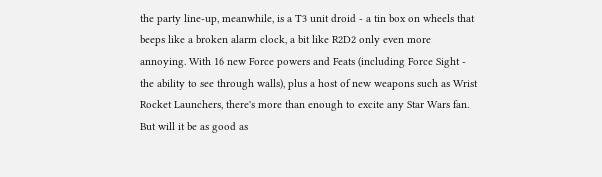the party line-up, meanwhile, is a T3 unit droid - a tin box on wheels that beeps like a broken alarm clock, a bit like R2D2 only even more annoying. With 16 new Force powers and Feats (including Force Sight - the ability to see through walls), plus a host of new weapons such as Wrist Rocket Launchers, there's more than enough to excite any Star Wars fan. But will it be as good as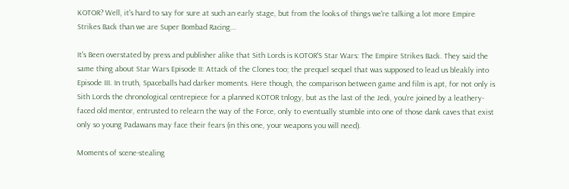KOTOR? Well, it's hard to say for sure at such an early stage, but from the looks of things we're talking a lot more Empire Strikes Back than we are Super Bombad Racing...

It's Been overstated by press and publisher alike that Sith Lords is KOTOR'S Star Wars: The Empire Strikes Back. They said the same thing about Star Wars Episode II: Attack of the Clones too; the prequel sequel that was supposed to lead us bleakly into Episode III. In truth, Spaceballs had darker moments. Here though, the comparison between game and film is apt, for not only is Sith Lords the chronological centrepiece for a planned KOTOR tnlogy, but as the last of the Jedi, you're joined by a leathery-faced old mentor, entrusted to relearn the way of the Force, only to eventually stumble into one of those dank caves that exist only so young Padawans may face their fears (in this one, your weapons you will need).

Moments of scene-stealing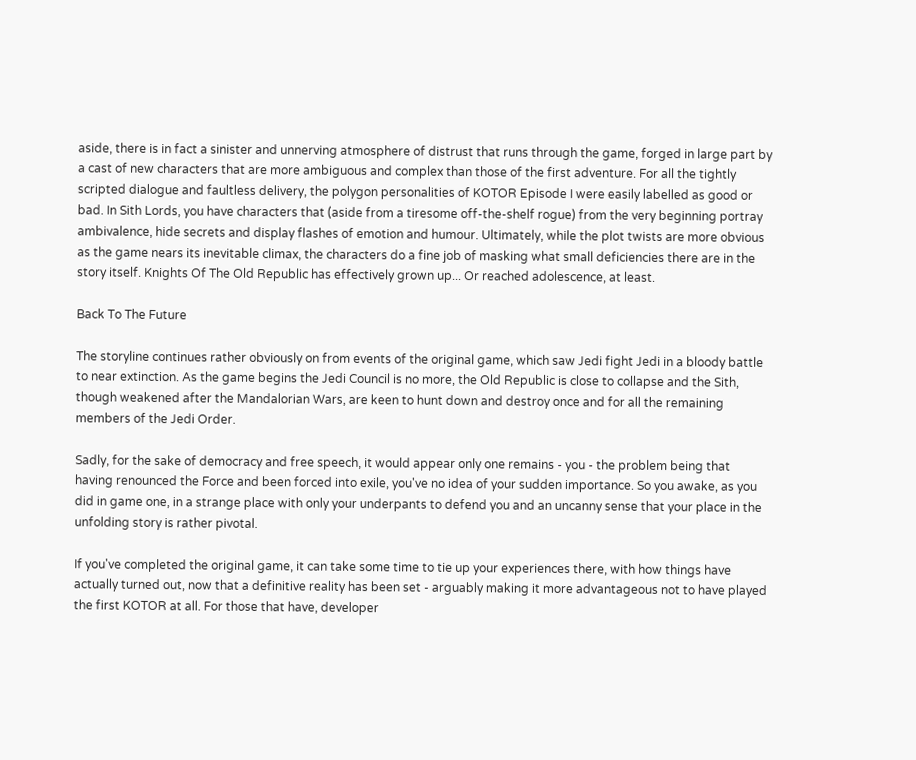aside, there is in fact a sinister and unnerving atmosphere of distrust that runs through the game, forged in large part by a cast of new characters that are more ambiguous and complex than those of the first adventure. For all the tightly scripted dialogue and faultless delivery, the polygon personalities of KOTOR Episode I were easily labelled as good or bad. In Sith Lords, you have characters that (aside from a tiresome off-the-shelf rogue) from the very beginning portray ambivalence, hide secrets and display flashes of emotion and humour. Ultimately, while the plot twists are more obvious as the game nears its inevitable climax, the characters do a fine job of masking what small deficiencies there are in the story itself. Knights Of The Old Republic has effectively grown up... Or reached adolescence, at least.

Back To The Future

The storyline continues rather obviously on from events of the original game, which saw Jedi fight Jedi in a bloody battle to near extinction. As the game begins the Jedi Council is no more, the Old Republic is close to collapse and the Sith, though weakened after the Mandalorian Wars, are keen to hunt down and destroy once and for all the remaining members of the Jedi Order.

Sadly, for the sake of democracy and free speech, it would appear only one remains - you - the problem being that having renounced the Force and been forced into exile, you've no idea of your sudden importance. So you awake, as you did in game one, in a strange place with only your underpants to defend you and an uncanny sense that your place in the unfolding story is rather pivotal.

If you've completed the original game, it can take some time to tie up your experiences there, with how things have actually turned out, now that a definitive reality has been set - arguably making it more advantageous not to have played the first KOTOR at all. For those that have, developer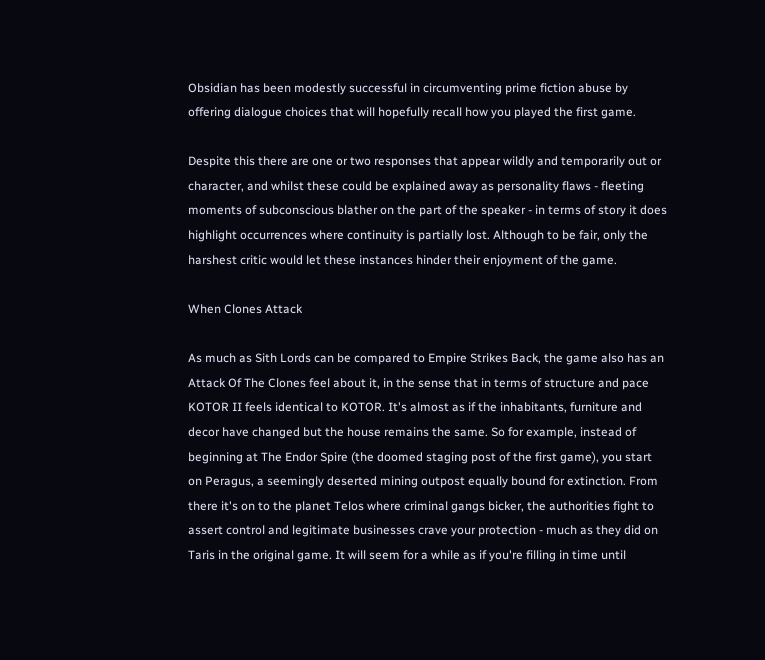Obsidian has been modestly successful in circumventing prime fiction abuse by offering dialogue choices that will hopefully recall how you played the first game.

Despite this there are one or two responses that appear wildly and temporarily out or character, and whilst these could be explained away as personality flaws - fleeting moments of subconscious blather on the part of the speaker - in terms of story it does highlight occurrences where continuity is partially lost. Although to be fair, only the harshest critic would let these instances hinder their enjoyment of the game.

When Clones Attack

As much as Sith Lords can be compared to Empire Strikes Back, the game also has an Attack Of The Clones feel about it, in the sense that in terms of structure and pace KOTOR II feels identical to KOTOR. It's almost as if the inhabitants, furniture and decor have changed but the house remains the same. So for example, instead of beginning at The Endor Spire (the doomed staging post of the first game), you start on Peragus, a seemingly deserted mining outpost equally bound for extinction. From there it's on to the planet Telos where criminal gangs bicker, the authorities fight to assert control and legitimate businesses crave your protection - much as they did on Taris in the original game. It will seem for a while as if you're filling in time until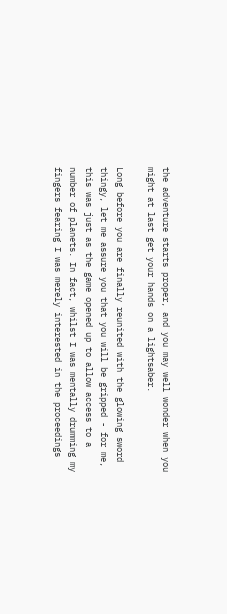the adventure starts proper, and you may well wonder when you might at last get your hands on a lightsaber.

Long before you are finally reunited with the glowing sword thingy, let me assure you that you will be gripped - for me, this was just as the game opened up to allow access to a number of planets. In fact, whilst I was mentally drumming my fingers fearing I was merely interested in the proceedings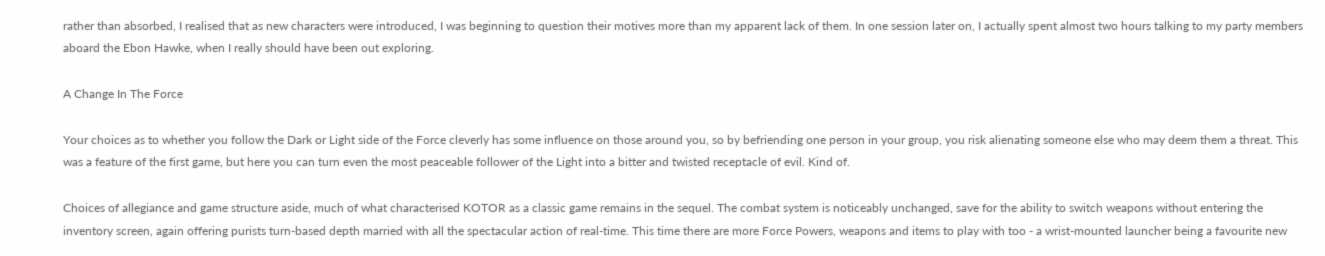rather than absorbed, I realised that as new characters were introduced, I was beginning to question their motives more than my apparent lack of them. In one session later on, I actually spent almost two hours talking to my party members aboard the Ebon Hawke, when I really should have been out exploring.

A Change In The Force

Your choices as to whether you follow the Dark or Light side of the Force cleverly has some influence on those around you, so by befriending one person in your group, you risk alienating someone else who may deem them a threat. This was a feature of the first game, but here you can turn even the most peaceable follower of the Light into a bitter and twisted receptacle of evil. Kind of.

Choices of allegiance and game structure aside, much of what characterised KOTOR as a classic game remains in the sequel. The combat system is noticeably unchanged, save for the ability to switch weapons without entering the inventory screen, again offering purists turn-based depth married with all the spectacular action of real-time. This time there are more Force Powers, weapons and items to play with too - a wrist-mounted launcher being a favourite new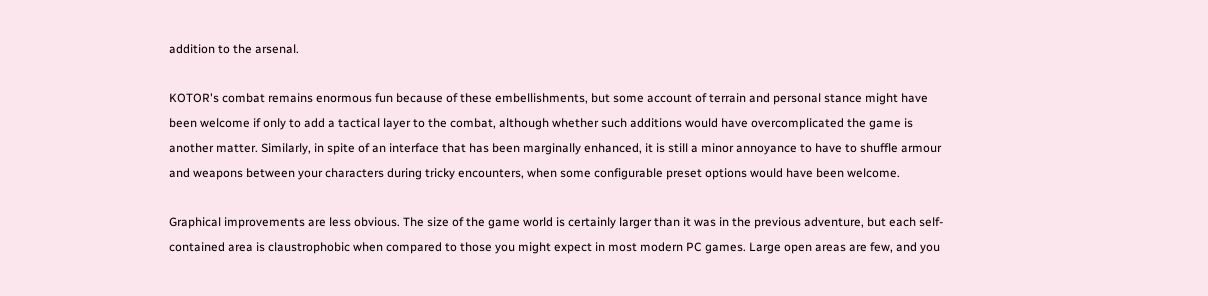addition to the arsenal.

KOTOR's combat remains enormous fun because of these embellishments, but some account of terrain and personal stance might have been welcome if only to add a tactical layer to the combat, although whether such additions would have overcomplicated the game is another matter. Similarly, in spite of an interface that has been marginally enhanced, it is still a minor annoyance to have to shuffle armour and weapons between your characters during tricky encounters, when some configurable preset options would have been welcome.

Graphical improvements are less obvious. The size of the game world is certainly larger than it was in the previous adventure, but each self-contained area is claustrophobic when compared to those you might expect in most modern PC games. Large open areas are few, and you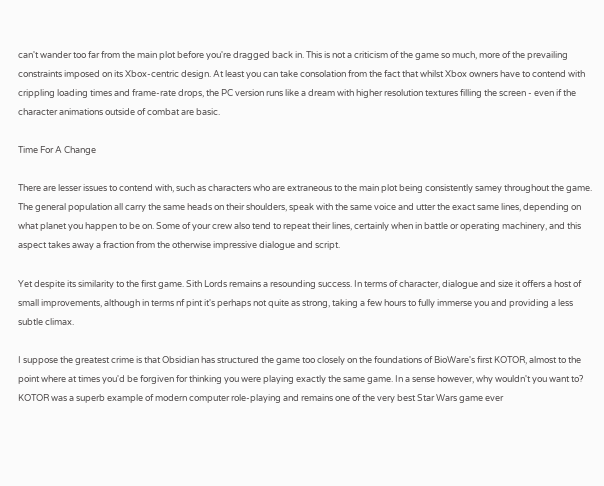can't wander too far from the main plot before you're dragged back in. This is not a criticism of the game so much, more of the prevailing constraints imposed on its Xbox-centric design. At least you can take consolation from the fact that whilst Xbox owners have to contend with crippling loading times and frame-rate drops, the PC version runs like a dream with higher resolution textures filling the screen - even if the character animations outside of combat are basic.

Time For A Change

There are lesser issues to contend with, such as characters who are extraneous to the main plot being consistently samey throughout the game. The general population all carry the same heads on their shoulders, speak with the same voice and utter the exact same lines, depending on what planet you happen to be on. Some of your crew also tend to repeat their lines, certainly when in battle or operating machinery, and this aspect takes away a fraction from the otherwise impressive dialogue and script.

Yet despite its similarity to the first game. Sith Lords remains a resounding success. In terms of character, dialogue and size it offers a host of small improvements, although in terms nf pint it's perhaps not quite as strong, taking a few hours to fully immerse you and providing a less subtle climax.

I suppose the greatest crime is that Obsidian has structured the game too closely on the foundations of BioWare's first KOTOR, almost to the point where at times you'd be forgiven for thinking you were playing exactly the same game. In a sense however, why wouldn't you want to? KOTOR was a superb example of modern computer role-playing and remains one of the very best Star Wars game ever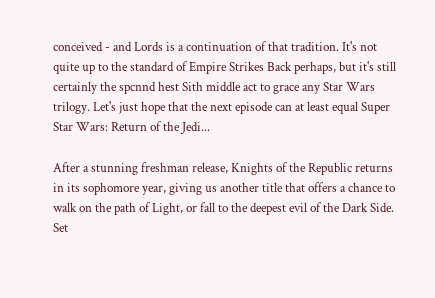conceived - and Lords is a continuation of that tradition. It's not quite up to the standard of Empire Strikes Back perhaps, but it's still certainly the spcnnd hest Sith middle act to grace any Star Wars trilogy. Let's just hope that the next episode can at least equal Super Star Wars: Return of the Jedi...

After a stunning freshman release, Knights of the Republic returns in its sophomore year, giving us another title that offers a chance to walk on the path of Light, or fall to the deepest evil of the Dark Side. Set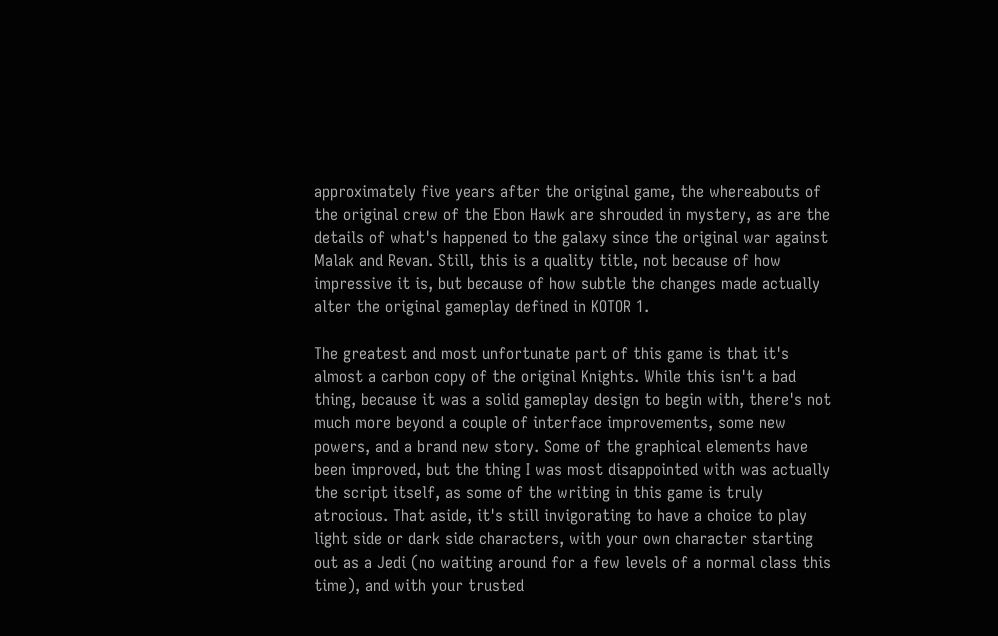approximately five years after the original game, the whereabouts of the original crew of the Ebon Hawk are shrouded in mystery, as are the details of what's happened to the galaxy since the original war against Malak and Revan. Still, this is a quality title, not because of how impressive it is, but because of how subtle the changes made actually alter the original gameplay defined in KOTOR 1.

The greatest and most unfortunate part of this game is that it's almost a carbon copy of the original Knights. While this isn't a bad thing, because it was a solid gameplay design to begin with, there's not much more beyond a couple of interface improvements, some new powers, and a brand new story. Some of the graphical elements have been improved, but the thing I was most disappointed with was actually the script itself, as some of the writing in this game is truly atrocious. That aside, it's still invigorating to have a choice to play light side or dark side characters, with your own character starting out as a Jedi (no waiting around for a few levels of a normal class this time), and with your trusted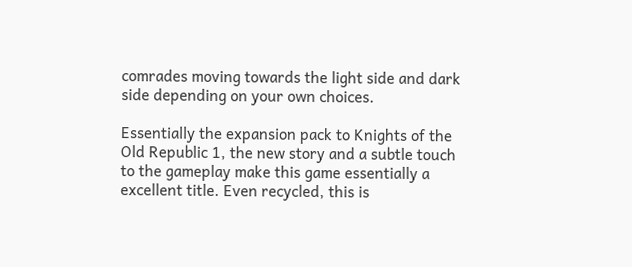comrades moving towards the light side and dark side depending on your own choices.

Essentially the expansion pack to Knights of the Old Republic 1, the new story and a subtle touch to the gameplay make this game essentially a excellent title. Even recycled, this is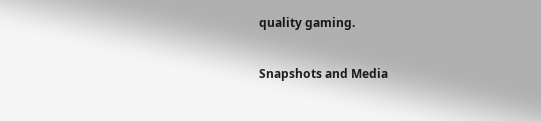quality gaming.

Snapshots and Media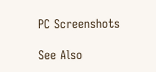PC Screenshots

See Also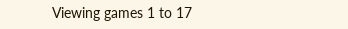Viewing games 1 to 17